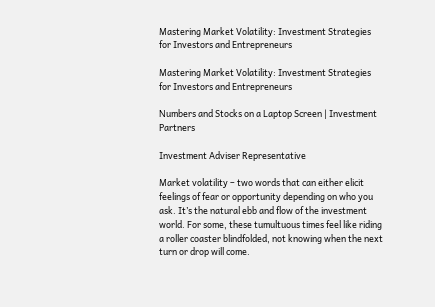Mastering Market Volatility: Investment Strategies for Investors and Entrepreneurs

Mastering Market Volatility: Investment Strategies for Investors and Entrepreneurs

Numbers and Stocks on a Laptop Screen | Investment Partners

Investment Adviser Representative

Market volatility – two words that can either elicit feelings of fear or opportunity depending on who you ask. It’s the natural ebb and flow of the investment world. For some, these tumultuous times feel like riding a roller coaster blindfolded, not knowing when the next turn or drop will come.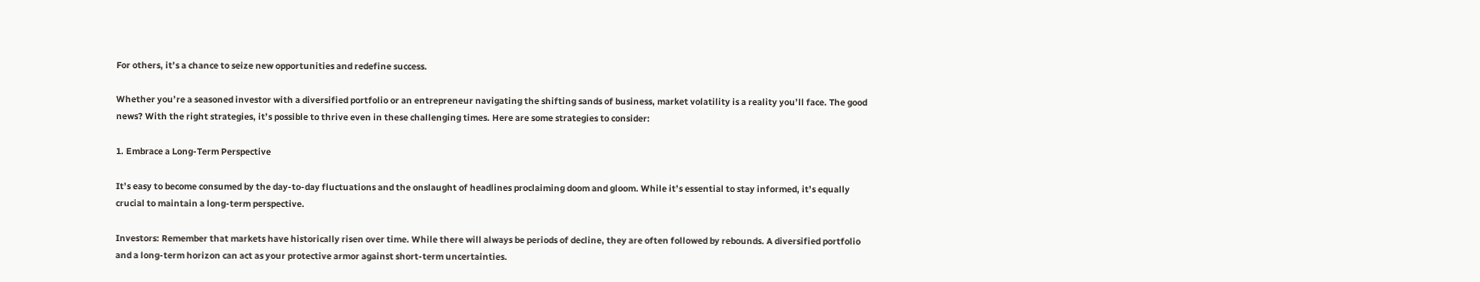For others, it’s a chance to seize new opportunities and redefine success.

Whether you’re a seasoned investor with a diversified portfolio or an entrepreneur navigating the shifting sands of business, market volatility is a reality you’ll face. The good news? With the right strategies, it’s possible to thrive even in these challenging times. Here are some strategies to consider:

1. Embrace a Long-Term Perspective

It’s easy to become consumed by the day-to-day fluctuations and the onslaught of headlines proclaiming doom and gloom. While it’s essential to stay informed, it’s equally crucial to maintain a long-term perspective.

Investors: Remember that markets have historically risen over time. While there will always be periods of decline, they are often followed by rebounds. A diversified portfolio and a long-term horizon can act as your protective armor against short-term uncertainties.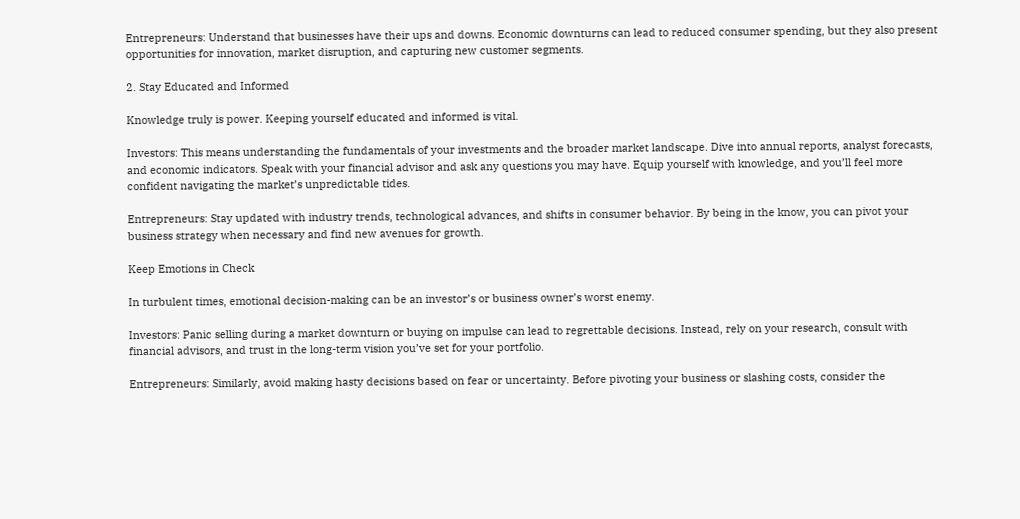Entrepreneurs: Understand that businesses have their ups and downs. Economic downturns can lead to reduced consumer spending, but they also present opportunities for innovation, market disruption, and capturing new customer segments.

2. Stay Educated and Informed

Knowledge truly is power. Keeping yourself educated and informed is vital.

Investors: This means understanding the fundamentals of your investments and the broader market landscape. Dive into annual reports, analyst forecasts, and economic indicators. Speak with your financial advisor and ask any questions you may have. Equip yourself with knowledge, and you’ll feel more confident navigating the market’s unpredictable tides.

Entrepreneurs: Stay updated with industry trends, technological advances, and shifts in consumer behavior. By being in the know, you can pivot your business strategy when necessary and find new avenues for growth.

Keep Emotions in Check

In turbulent times, emotional decision-making can be an investor’s or business owner’s worst enemy.

Investors: Panic selling during a market downturn or buying on impulse can lead to regrettable decisions. Instead, rely on your research, consult with financial advisors, and trust in the long-term vision you’ve set for your portfolio.

Entrepreneurs: Similarly, avoid making hasty decisions based on fear or uncertainty. Before pivoting your business or slashing costs, consider the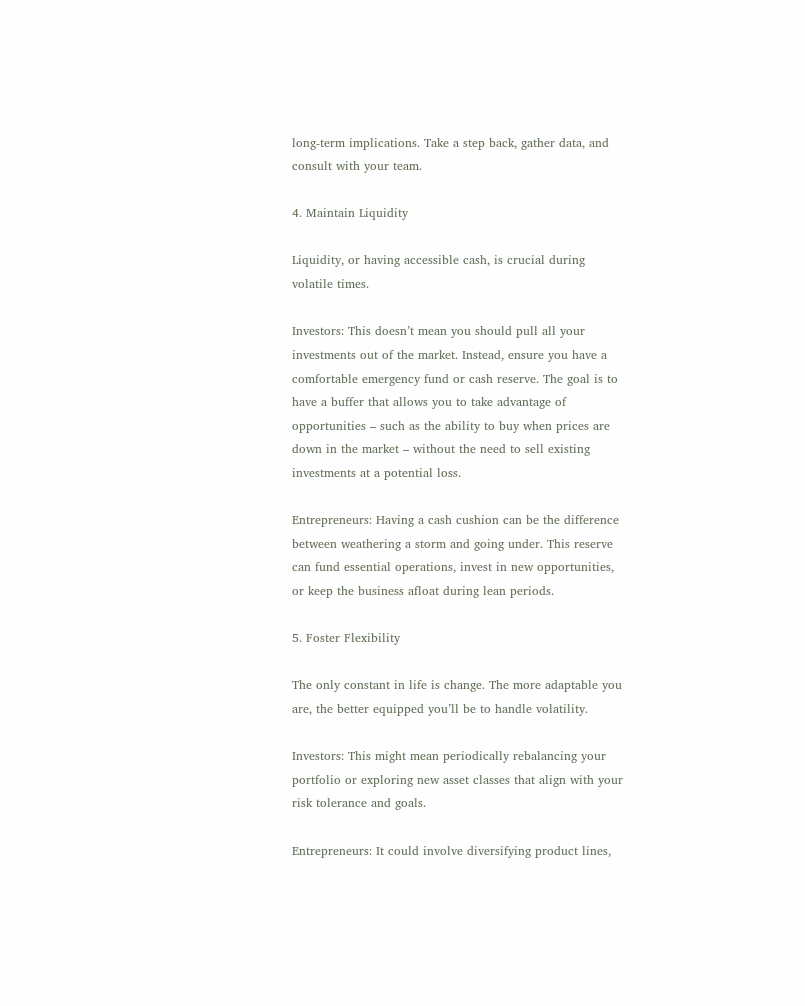long-term implications. Take a step back, gather data, and consult with your team.

4. Maintain Liquidity

Liquidity, or having accessible cash, is crucial during volatile times.

Investors: This doesn’t mean you should pull all your investments out of the market. Instead, ensure you have a comfortable emergency fund or cash reserve. The goal is to have a buffer that allows you to take advantage of opportunities – such as the ability to buy when prices are down in the market – without the need to sell existing investments at a potential loss.

Entrepreneurs: Having a cash cushion can be the difference between weathering a storm and going under. This reserve can fund essential operations, invest in new opportunities, or keep the business afloat during lean periods.

5. Foster Flexibility

The only constant in life is change. The more adaptable you are, the better equipped you’ll be to handle volatility.

Investors: This might mean periodically rebalancing your portfolio or exploring new asset classes that align with your risk tolerance and goals.

Entrepreneurs: It could involve diversifying product lines,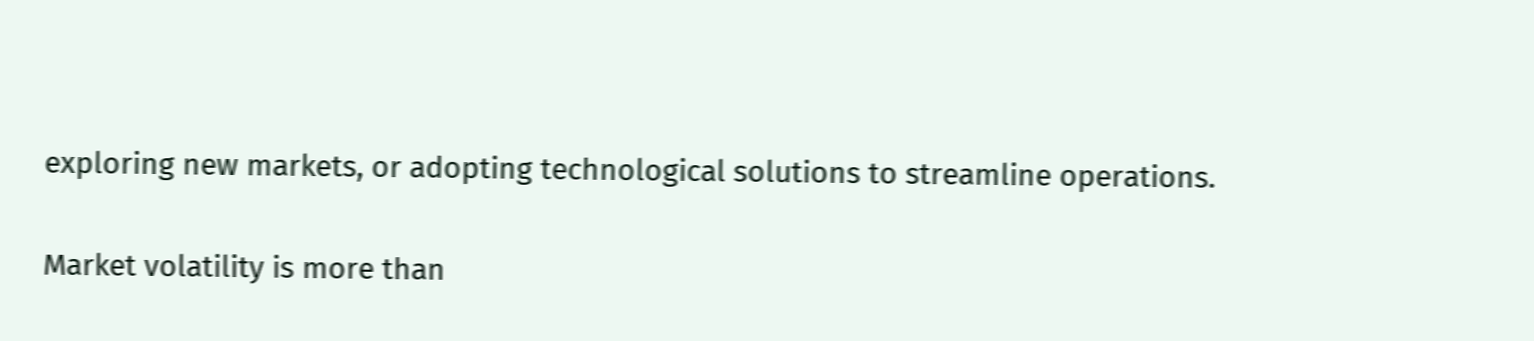exploring new markets, or adopting technological solutions to streamline operations.

Market volatility is more than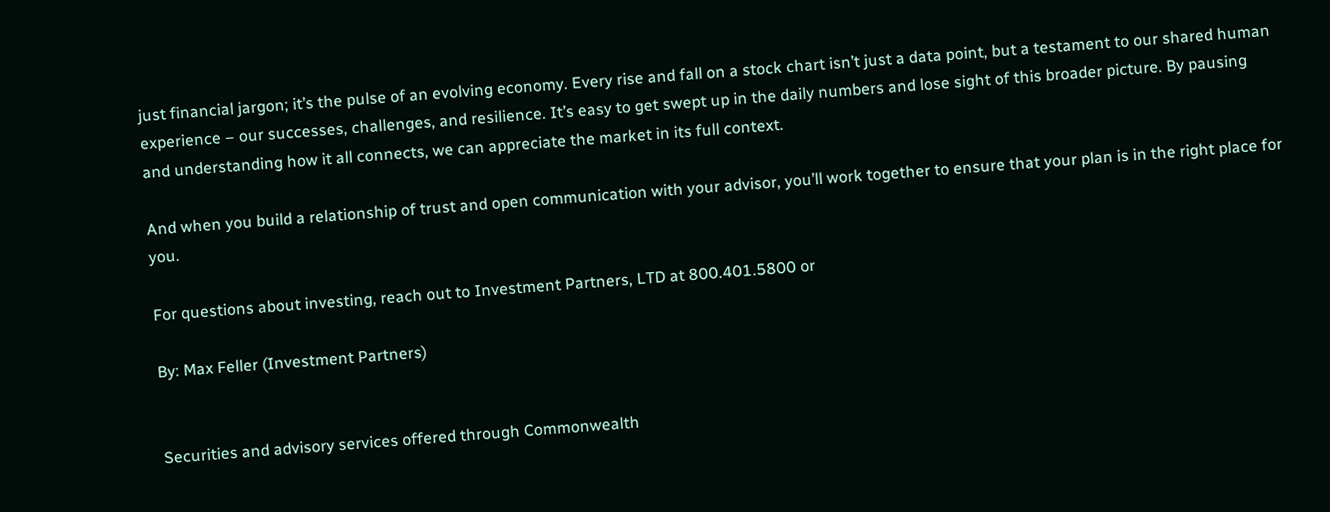just financial jargon; it’s the pulse of an evolving economy. Every rise and fall on a stock chart isn’t just a data point, but a testament to our shared human experience – our successes, challenges, and resilience. It’s easy to get swept up in the daily numbers and lose sight of this broader picture. By pausing and understanding how it all connects, we can appreciate the market in its full context.

And when you build a relationship of trust and open communication with your advisor, you’ll work together to ensure that your plan is in the right place for you.

For questions about investing, reach out to Investment Partners, LTD at 800.401.5800 or

By: Max Feller (Investment Partners)


Securities and advisory services offered through Commonwealth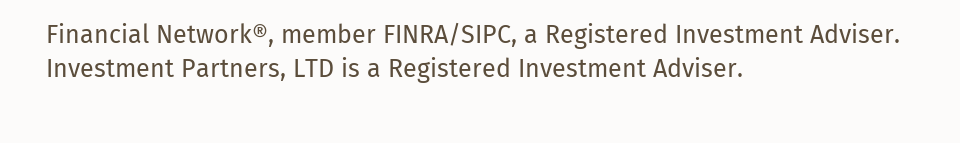Financial Network®, member FINRA/SIPC, a Registered Investment Adviser. Investment Partners, LTD is a Registered Investment Adviser.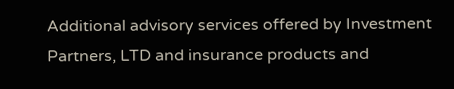Additional advisory services offered by Investment Partners, LTD and insurance products and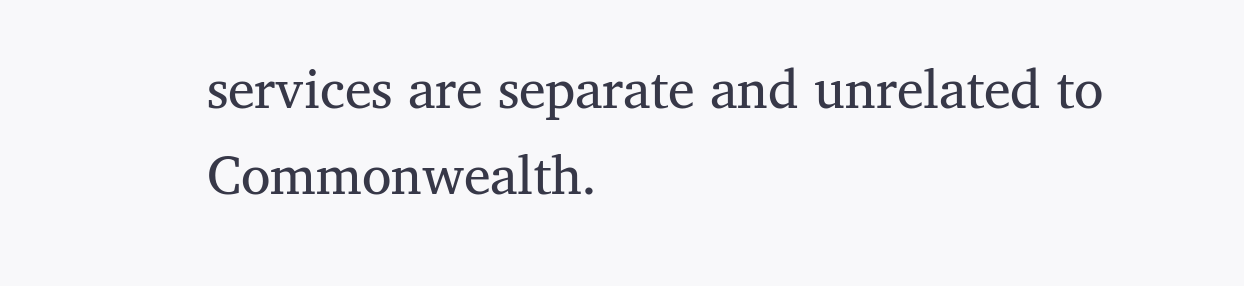services are separate and unrelated to Commonwealth.